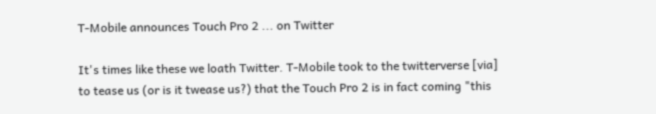T-Mobile announces Touch Pro 2 ... on Twitter

It's times like these we loath Twitter. T-Mobile took to the twitterverse [via] to tease us (or is it twease us?) that the Touch Pro 2 is in fact coming "this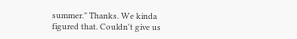summer." Thanks. We kinda figured that. Couldn't give us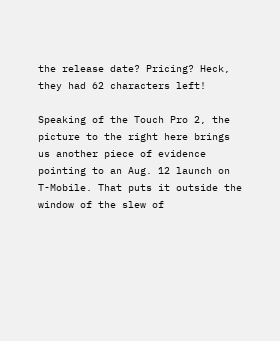the release date? Pricing? Heck, they had 62 characters left!

Speaking of the Touch Pro 2, the picture to the right here brings us another piece of evidence pointing to an Aug. 12 launch on T-Mobile. That puts it outside the window of the slew of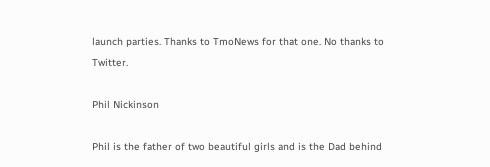launch parties. Thanks to TmoNews for that one. No thanks to Twitter.

Phil Nickinson

Phil is the father of two beautiful girls and is the Dad behind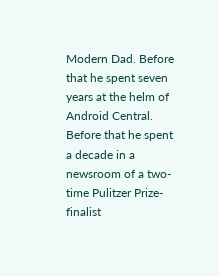Modern Dad. Before that he spent seven years at the helm of Android Central. Before that he spent a decade in a newsroom of a two-time Pulitzer Prize-finalist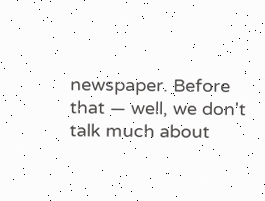newspaper. Before that — well, we don't talk much about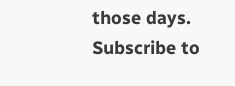those days. Subscribe to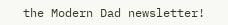the Modern Dad newsletter!